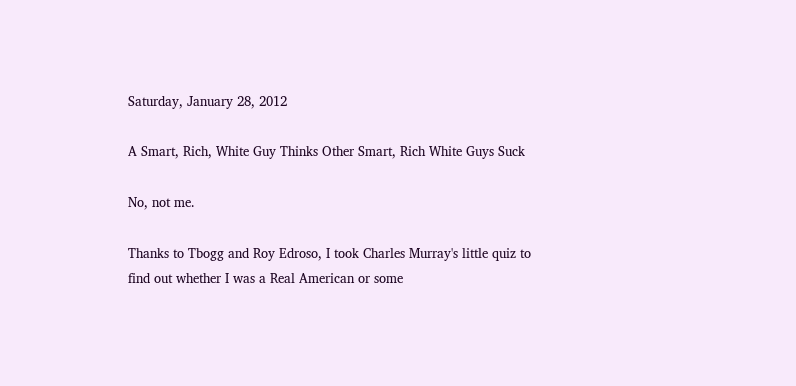Saturday, January 28, 2012

A Smart, Rich, White Guy Thinks Other Smart, Rich White Guys Suck

No, not me.

Thanks to Tbogg and Roy Edroso, I took Charles Murray's little quiz to find out whether I was a Real American or some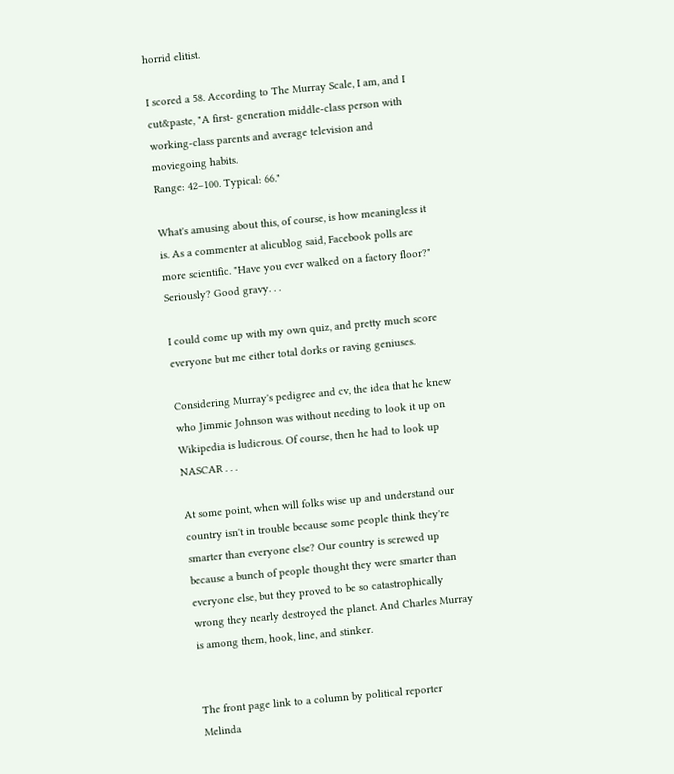horrid elitist.

I scored a 58. According to The Murray Scale, I am, and I cut&paste, "A first- generation middle-class person with working-class parents and average television and moviegoing habits.
Range: 42–100. Typical: 66."

What's amusing about this, of course, is how meaningless it is. As a commenter at alicublog said, Facebook polls are more scientific. "Have you ever walked on a factory floor?" Seriously? Good gravy. . .

I could come up with my own quiz, and pretty much score everyone but me either total dorks or raving geniuses.

Considering Murray's pedigree and cv, the idea that he knew who Jimmie Johnson was without needing to look it up on Wikipedia is ludicrous. Of course, then he had to look up NASCAR . . .

At some point, when will folks wise up and understand our country isn't in trouble because some people think they're smarter than everyone else? Our country is screwed up because a bunch of people thought they were smarter than everyone else, but they proved to be so catastrophically wrong they nearly destroyed the planet. And Charles Murray is among them, hook, line, and stinker.


The front page link to a column by political reporter Melinda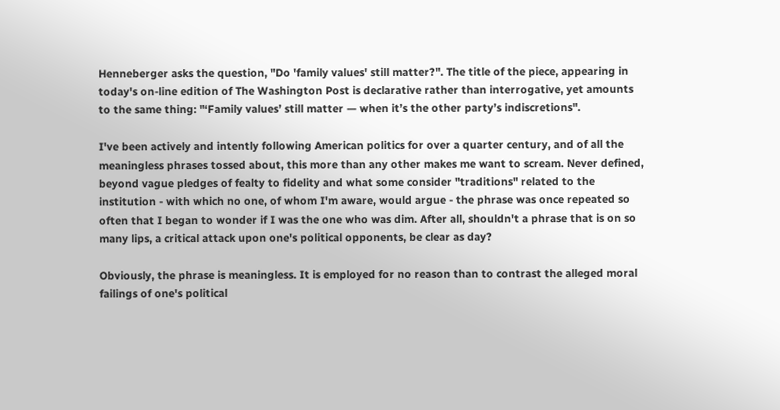Henneberger asks the question, "Do 'family values' still matter?". The title of the piece, appearing in today's on-line edition of The Washington Post is declarative rather than interrogative, yet amounts to the same thing: "‘Family values’ still matter — when it’s the other party’s indiscretions".

I've been actively and intently following American politics for over a quarter century, and of all the meaningless phrases tossed about, this more than any other makes me want to scream. Never defined, beyond vague pledges of fealty to fidelity and what some consider "traditions" related to the institution - with which no one, of whom I'm aware, would argue - the phrase was once repeated so often that I began to wonder if I was the one who was dim. After all, shouldn't a phrase that is on so many lips, a critical attack upon one's political opponents, be clear as day?

Obviously, the phrase is meaningless. It is employed for no reason than to contrast the alleged moral failings of one's political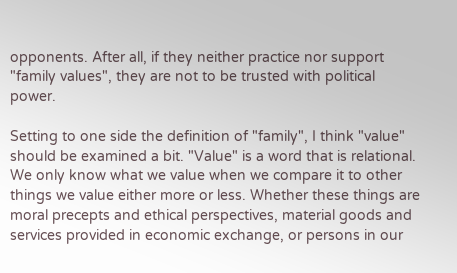opponents. After all, if they neither practice nor support "family values", they are not to be trusted with political power.

Setting to one side the definition of "family", I think "value" should be examined a bit. "Value" is a word that is relational. We only know what we value when we compare it to other things we value either more or less. Whether these things are moral precepts and ethical perspectives, material goods and services provided in economic exchange, or persons in our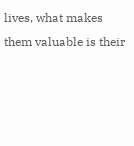lives, what makes them valuable is their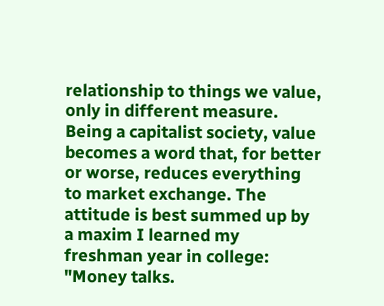relationship to things we value, only in different measure. Being a capitalist society, value becomes a word that, for better or worse, reduces everything to market exchange. The attitude is best summed up by a maxim I learned my freshman year in college: "Money talks.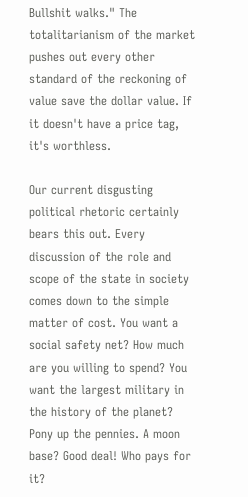Bullshit walks." The totalitarianism of the market pushes out every other standard of the reckoning of value save the dollar value. If it doesn't have a price tag, it's worthless.

Our current disgusting political rhetoric certainly bears this out. Every discussion of the role and scope of the state in society comes down to the simple matter of cost. You want a social safety net? How much are you willing to spend? You want the largest military in the history of the planet? Pony up the pennies. A moon base? Good deal! Who pays for it?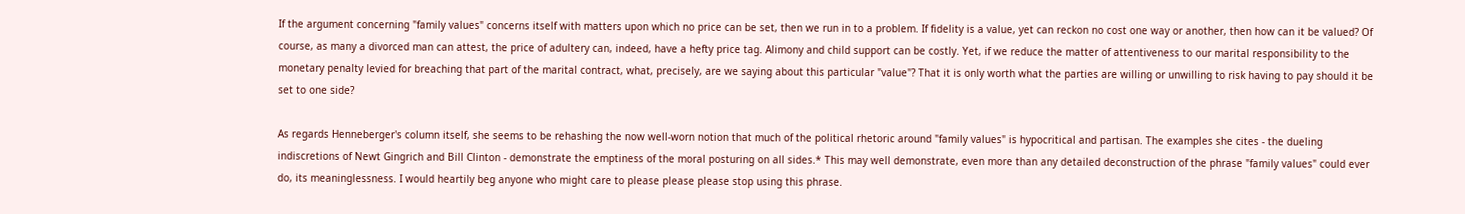If the argument concerning "family values" concerns itself with matters upon which no price can be set, then we run in to a problem. If fidelity is a value, yet can reckon no cost one way or another, then how can it be valued? Of course, as many a divorced man can attest, the price of adultery can, indeed, have a hefty price tag. Alimony and child support can be costly. Yet, if we reduce the matter of attentiveness to our marital responsibility to the monetary penalty levied for breaching that part of the marital contract, what, precisely, are we saying about this particular "value"? That it is only worth what the parties are willing or unwilling to risk having to pay should it be set to one side?

As regards Henneberger's column itself, she seems to be rehashing the now well-worn notion that much of the political rhetoric around "family values" is hypocritical and partisan. The examples she cites - the dueling indiscretions of Newt Gingrich and Bill Clinton - demonstrate the emptiness of the moral posturing on all sides.* This may well demonstrate, even more than any detailed deconstruction of the phrase "family values" could ever do, its meaninglessness. I would heartily beg anyone who might care to please please please stop using this phrase.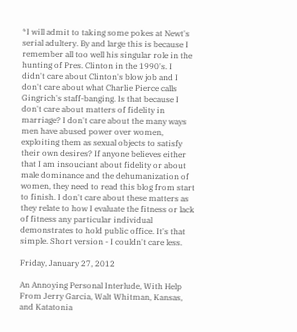*I will admit to taking some pokes at Newt's serial adultery. By and large this is because I remember all too well his singular role in the hunting of Pres. Clinton in the 1990's. I didn't care about Clinton's blow job and I don't care about what Charlie Pierce calls Gingrich's staff-banging. Is that because I don't care about matters of fidelity in marriage? I don't care about the many ways men have abused power over women, exploiting them as sexual objects to satisfy their own desires? If anyone believes either that I am insouciant about fidelity or about male dominance and the dehumanization of women, they need to read this blog from start to finish. I don't care about these matters as they relate to how I evaluate the fitness or lack of fitness any particular individual demonstrates to hold public office. It's that simple. Short version - I couldn't care less.

Friday, January 27, 2012

An Annoying Personal Interlude, With Help From Jerry Garcia, Walt Whitman, Kansas, and Katatonia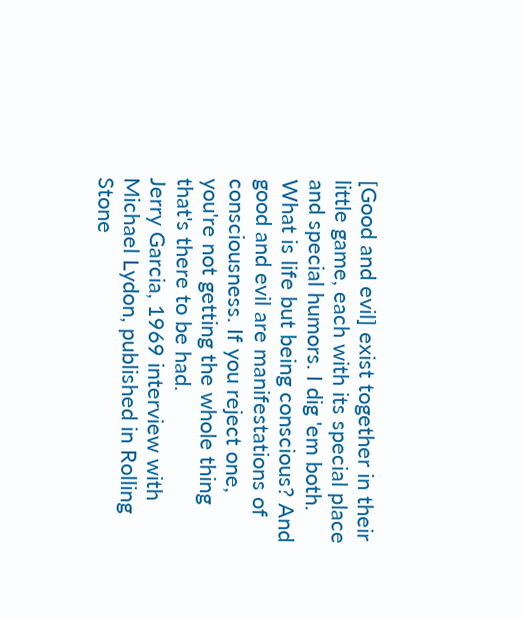[Good and evil] exist together in their little game, each with its special place and special humors. I dig 'em both. What is life but being conscious? And good and evil are manifestations of consciousness. If you reject one, you're not getting the whole thing that's there to be had.
Jerry Garcia, 1969 interview with Michael Lydon, published in Rolling Stone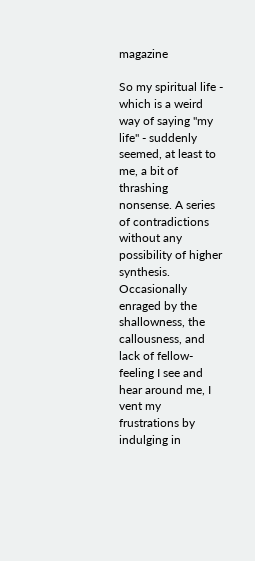magazine

So my spiritual life - which is a weird way of saying "my life" - suddenly seemed, at least to me, a bit of thrashing nonsense. A series of contradictions without any possibility of higher synthesis. Occasionally enraged by the shallowness, the callousness, and lack of fellow-feeling I see and hear around me, I vent my frustrations by indulging in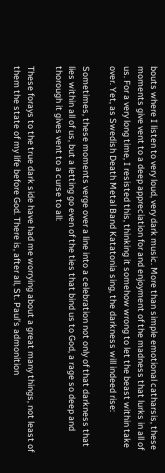bouts where I listen to very loud, very dark music. More than simple emotional catharsis, these moments give vent to a deep appreciation for and enjoyment of the madness that lurks in all of us. For a very long time, I resisted this, thinking it somehow wrong to let the beast within take over. Yet, as Swedish Death Metal Band Katatonia sing, the darkness will indeed rise:

Sometimes, these moments verge over a line into a celebration not only of that darkness that lies within all of us, but a letting go even of the ties that bind us to God, a rage so deep and thorough it gives vent to a curse to all:

These forays to the true dark side have had me worrying about a great many things, not least of them the state of my life before God. There is, after all, St. Paul's admonition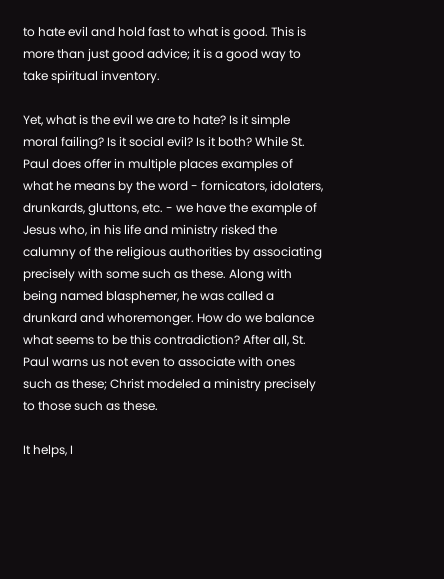to hate evil and hold fast to what is good. This is more than just good advice; it is a good way to take spiritual inventory.

Yet, what is the evil we are to hate? Is it simple moral failing? Is it social evil? Is it both? While St. Paul does offer in multiple places examples of what he means by the word - fornicators, idolaters, drunkards, gluttons, etc. - we have the example of Jesus who, in his life and ministry risked the calumny of the religious authorities by associating precisely with some such as these. Along with being named blasphemer, he was called a drunkard and whoremonger. How do we balance what seems to be this contradiction? After all, St. Paul warns us not even to associate with ones such as these; Christ modeled a ministry precisely to those such as these.

It helps, I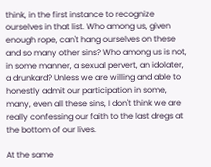think, in the first instance to recognize ourselves in that list. Who among us, given enough rope, can't hang ourselves on these and so many other sins? Who among us is not, in some manner, a sexual pervert, an idolater, a drunkard? Unless we are willing and able to honestly admit our participation in some, many, even all these sins, I don't think we are really confessing our faith to the last dregs at the bottom of our lives.

At the same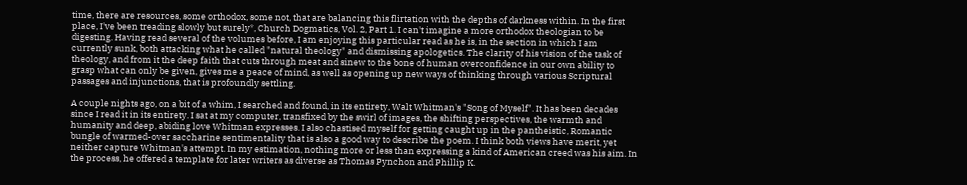time, there are resources, some orthodox, some not, that are balancing this flirtation with the depths of darkness within. In the first place, I've been treading slowly but surely*, Church Dogmatics, Vol. 2, Part 1. I can't imagine a more orthodox theologian to be digesting. Having read several of the volumes before, I am enjoying this particular read as he is, in the section in which I am currently sunk, both attacking what he called "natural theology" and dismissing apologetics. The clarity of his vision of the task of theology, and from it the deep faith that cuts through meat and sinew to the bone of human overconfidence in our own ability to grasp what can only be given, gives me a peace of mind, as well as opening up new ways of thinking through various Scriptural passages and injunctions, that is profoundly settling.

A couple nights ago, on a bit of a whim, I searched and found, in its entirety, Walt Whitman's "Song of Myself". It has been decades since I read it in its entirety. I sat at my computer, transfixed by the swirl of images, the shifting perspectives, the warmth and humanity and deep, abiding love Whitman expresses. I also chastised myself for getting caught up in the pantheistic, Romantic bungle of warmed-over saccharine sentimentality that is also a good way to describe the poem. I think both views have merit, yet neither capture Whitman's attempt. In my estimation, nothing more or less than expressing a kind of American creed was his aim. In the process, he offered a template for later writers as diverse as Thomas Pynchon and Phillip K.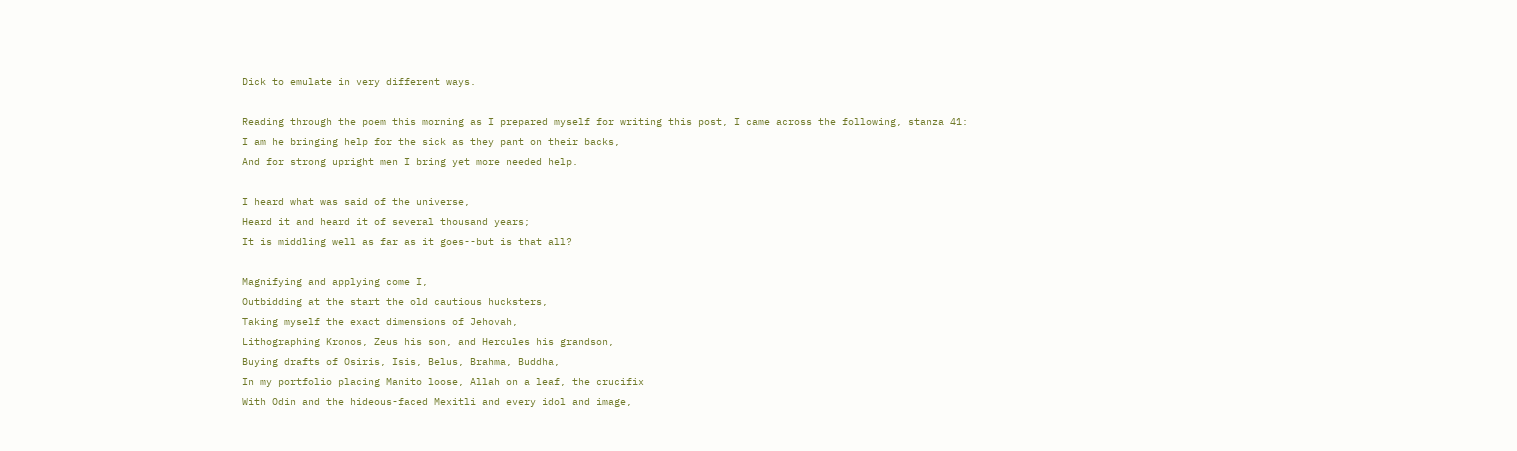Dick to emulate in very different ways.

Reading through the poem this morning as I prepared myself for writing this post, I came across the following, stanza 41:
I am he bringing help for the sick as they pant on their backs,
And for strong upright men I bring yet more needed help.

I heard what was said of the universe,
Heard it and heard it of several thousand years;
It is middling well as far as it goes--but is that all?

Magnifying and applying come I,
Outbidding at the start the old cautious hucksters,
Taking myself the exact dimensions of Jehovah,
Lithographing Kronos, Zeus his son, and Hercules his grandson,
Buying drafts of Osiris, Isis, Belus, Brahma, Buddha,
In my portfolio placing Manito loose, Allah on a leaf, the crucifix
With Odin and the hideous-faced Mexitli and every idol and image,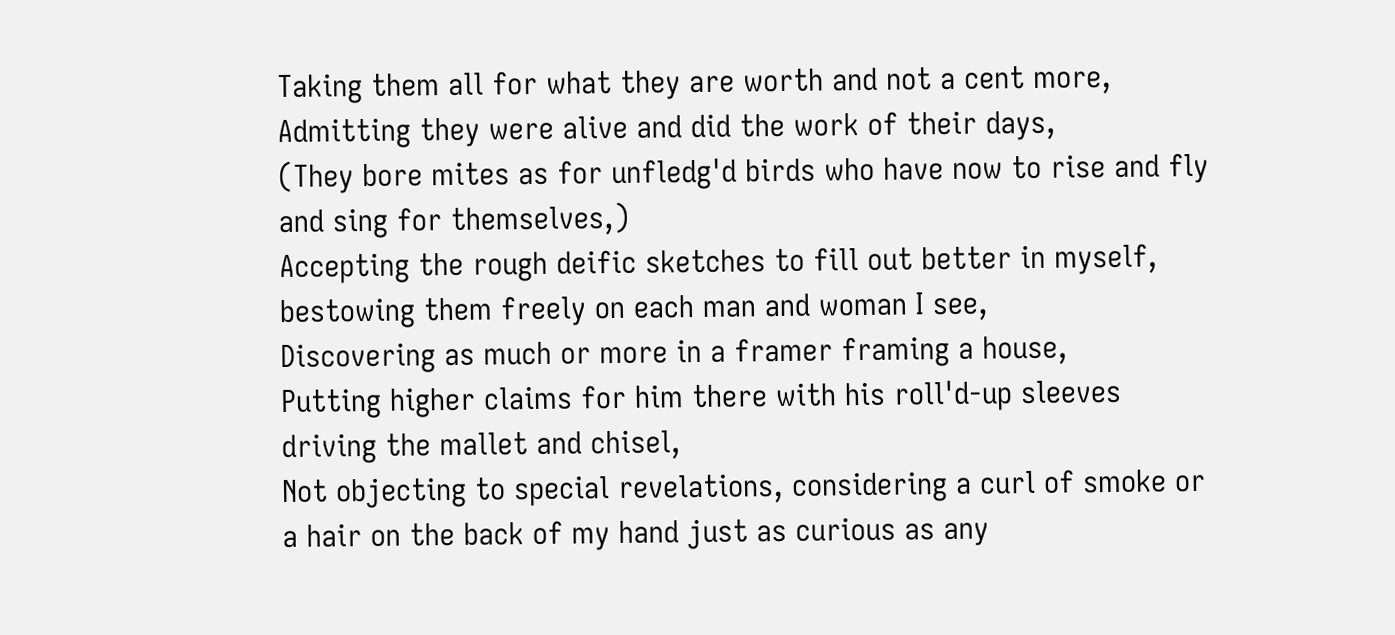Taking them all for what they are worth and not a cent more,
Admitting they were alive and did the work of their days,
(They bore mites as for unfledg'd birds who have now to rise and fly
and sing for themselves,)
Accepting the rough deific sketches to fill out better in myself,
bestowing them freely on each man and woman I see,
Discovering as much or more in a framer framing a house,
Putting higher claims for him there with his roll'd-up sleeves
driving the mallet and chisel,
Not objecting to special revelations, considering a curl of smoke or
a hair on the back of my hand just as curious as any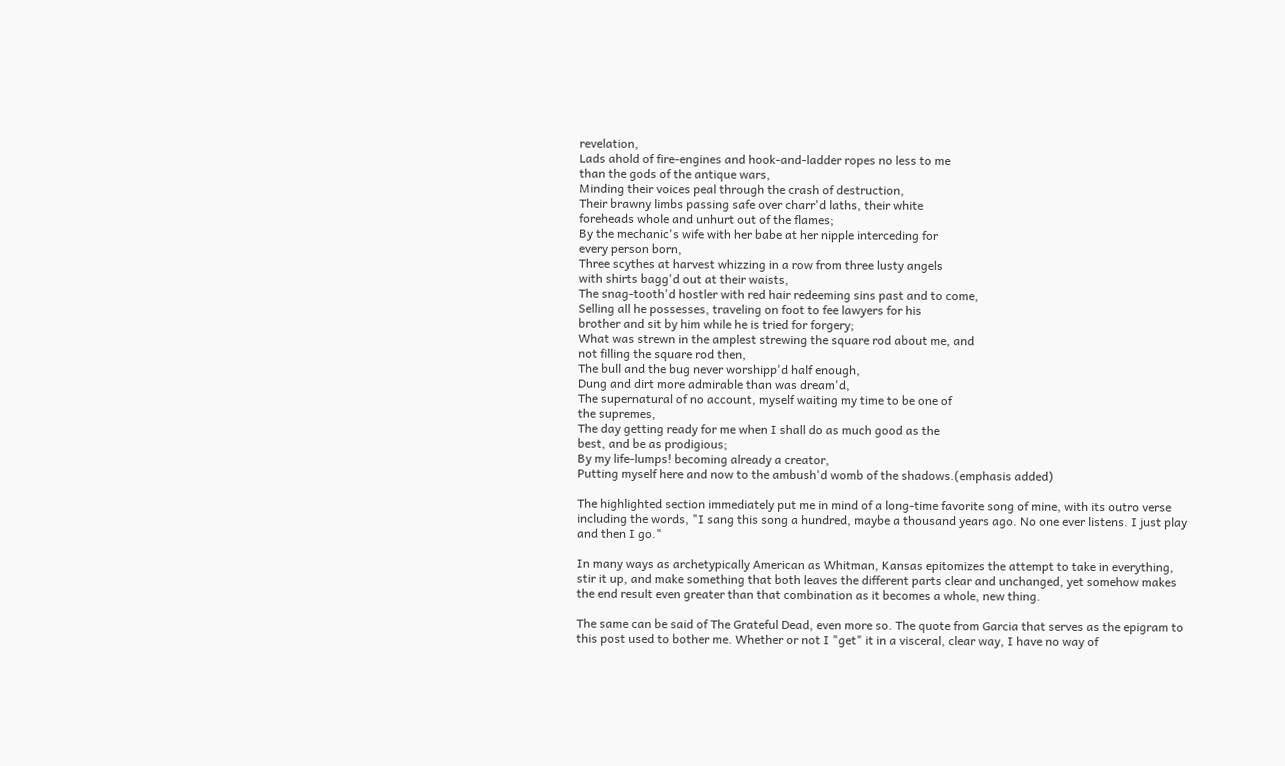revelation,
Lads ahold of fire-engines and hook-and-ladder ropes no less to me
than the gods of the antique wars,
Minding their voices peal through the crash of destruction,
Their brawny limbs passing safe over charr'd laths, their white
foreheads whole and unhurt out of the flames;
By the mechanic's wife with her babe at her nipple interceding for
every person born,
Three scythes at harvest whizzing in a row from three lusty angels
with shirts bagg'd out at their waists,
The snag-tooth'd hostler with red hair redeeming sins past and to come,
Selling all he possesses, traveling on foot to fee lawyers for his
brother and sit by him while he is tried for forgery;
What was strewn in the amplest strewing the square rod about me, and
not filling the square rod then,
The bull and the bug never worshipp'd half enough,
Dung and dirt more admirable than was dream'd,
The supernatural of no account, myself waiting my time to be one of
the supremes,
The day getting ready for me when I shall do as much good as the
best, and be as prodigious;
By my life-lumps! becoming already a creator,
Putting myself here and now to the ambush'd womb of the shadows.(emphasis added)

The highlighted section immediately put me in mind of a long-time favorite song of mine, with its outro verse including the words, "I sang this song a hundred, maybe a thousand years ago. No one ever listens. I just play and then I go."

In many ways as archetypically American as Whitman, Kansas epitomizes the attempt to take in everything, stir it up, and make something that both leaves the different parts clear and unchanged, yet somehow makes the end result even greater than that combination as it becomes a whole, new thing.

The same can be said of The Grateful Dead, even more so. The quote from Garcia that serves as the epigram to this post used to bother me. Whether or not I "get" it in a visceral, clear way, I have no way of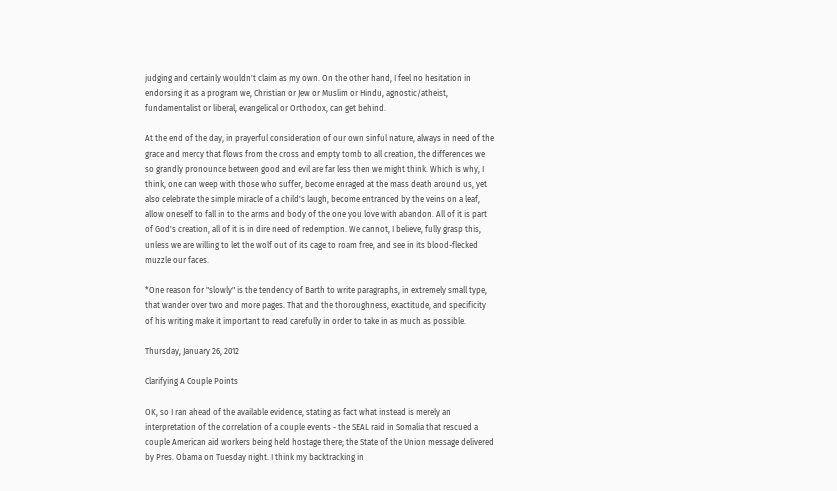judging and certainly wouldn't claim as my own. On the other hand, I feel no hesitation in endorsing it as a program we, Christian or Jew or Muslim or Hindu, agnostic/atheist, fundamentalist or liberal, evangelical or Orthodox, can get behind.

At the end of the day, in prayerful consideration of our own sinful nature, always in need of the grace and mercy that flows from the cross and empty tomb to all creation, the differences we so grandly pronounce between good and evil are far less then we might think. Which is why, I think, one can weep with those who suffer, become enraged at the mass death around us, yet also celebrate the simple miracle of a child's laugh, become entranced by the veins on a leaf, allow oneself to fall in to the arms and body of the one you love with abandon. All of it is part of God's creation, all of it is in dire need of redemption. We cannot, I believe, fully grasp this, unless we are willing to let the wolf out of its cage to roam free, and see in its blood-flecked muzzle our faces.

*One reason for "slowly" is the tendency of Barth to write paragraphs, in extremely small type, that wander over two and more pages. That and the thoroughness, exactitude, and specificity of his writing make it important to read carefully in order to take in as much as possible.

Thursday, January 26, 2012

Clarifying A Couple Points

OK, so I ran ahead of the available evidence, stating as fact what instead is merely an interpretation of the correlation of a couple events - the SEAL raid in Somalia that rescued a couple American aid workers being held hostage there; the State of the Union message delivered by Pres. Obama on Tuesday night. I think my backtracking in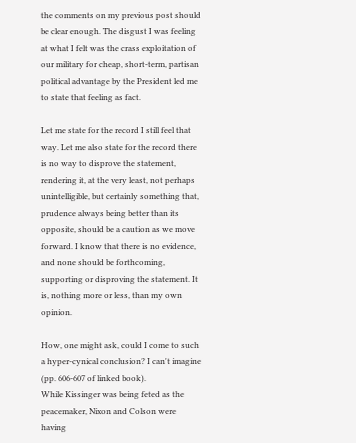the comments on my previous post should be clear enough. The disgust I was feeling at what I felt was the crass exploitation of our military for cheap, short-term, partisan political advantage by the President led me to state that feeling as fact.

Let me state for the record I still feel that way. Let me also state for the record there is no way to disprove the statement, rendering it, at the very least, not perhaps unintelligible, but certainly something that, prudence always being better than its opposite, should be a caution as we move forward. I know that there is no evidence, and none should be forthcoming, supporting or disproving the statement. It is, nothing more or less, than my own opinion.

How, one might ask, could I come to such a hyper-cynical conclusion? I can't imagine (pp. 606-607 of linked book).
While Kissinger was being feted as the peacemaker, Nixon and Colson were having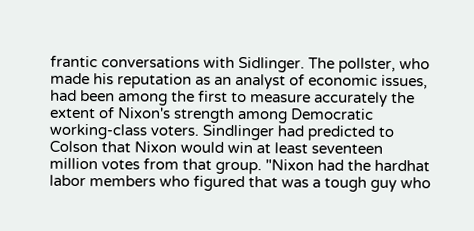frantic conversations with Sidlinger. The pollster, who made his reputation as an analyst of economic issues, had been among the first to measure accurately the extent of Nixon's strength among Democratic working-class voters. Sindlinger had predicted to Colson that Nixon would win at least seventeen million votes from that group. "Nixon had the hardhat labor members who figured that was a tough guy who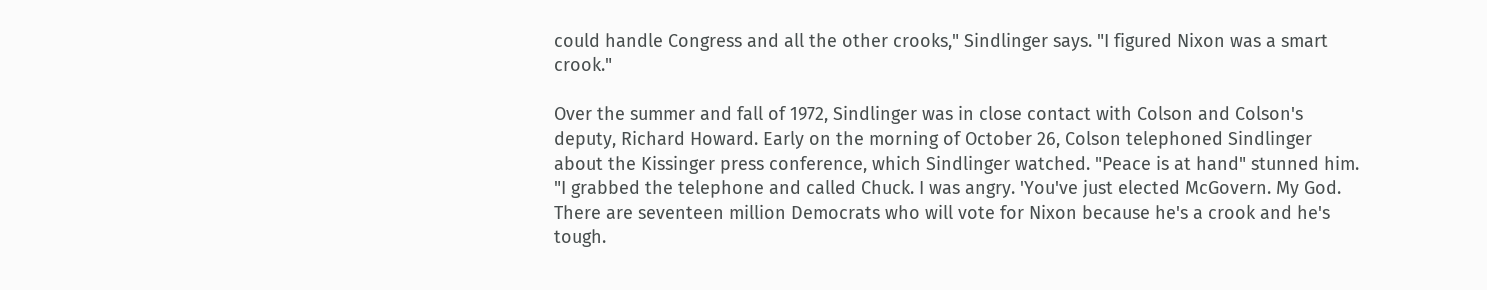could handle Congress and all the other crooks," Sindlinger says. "I figured Nixon was a smart crook."

Over the summer and fall of 1972, Sindlinger was in close contact with Colson and Colson's deputy, Richard Howard. Early on the morning of October 26, Colson telephoned Sindlinger about the Kissinger press conference, which Sindlinger watched. "Peace is at hand" stunned him. "I grabbed the telephone and called Chuck. I was angry. 'You've just elected McGovern. My God. There are seventeen million Democrats who will vote for Nixon because he's a crook and he's tough.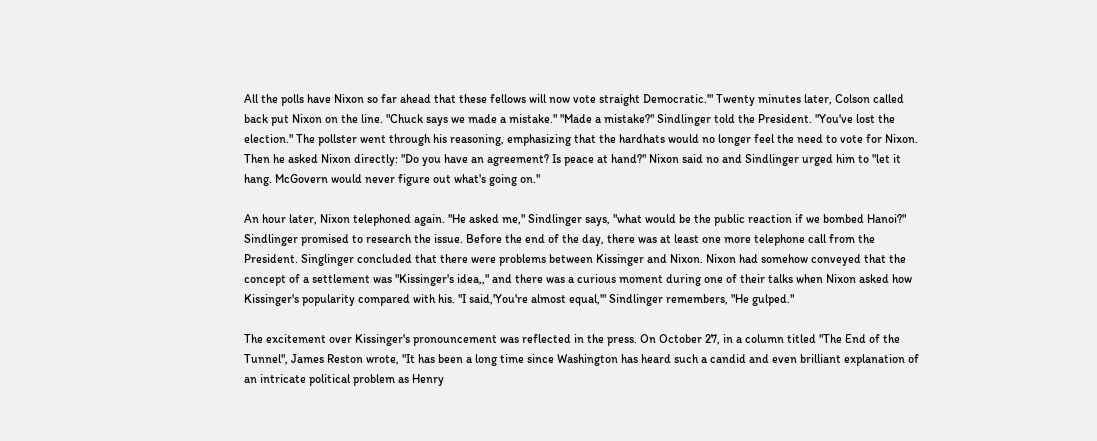All the polls have Nixon so far ahead that these fellows will now vote straight Democratic.'" Twenty minutes later, Colson called back put Nixon on the line. "Chuck says we made a mistake." "Made a mistake?" Sindlinger told the President. "You've lost the election." The pollster went through his reasoning, emphasizing that the hardhats would no longer feel the need to vote for Nixon. Then he asked Nixon directly: "Do you have an agreement? Is peace at hand?" Nixon said no and Sindlinger urged him to "let it hang. McGovern would never figure out what's going on."

An hour later, Nixon telephoned again. "He asked me," Sindlinger says, "what would be the public reaction if we bombed Hanoi?" Sindlinger promised to research the issue. Before the end of the day, there was at least one more telephone call from the President. Singlinger concluded that there were problems between Kissinger and Nixon. Nixon had somehow conveyed that the concept of a settlement was "Kissinger's idea,," and there was a curious moment during one of their talks when Nixon asked how Kissinger's popularity compared with his. "I said,'You're almost equal,'" Sindlinger remembers, "He gulped."

The excitement over Kissinger's pronouncement was reflected in the press. On October 27, in a column titled "The End of the Tunnel", James Reston wrote, "It has been a long time since Washington has heard such a candid and even brilliant explanation of an intricate political problem as Henry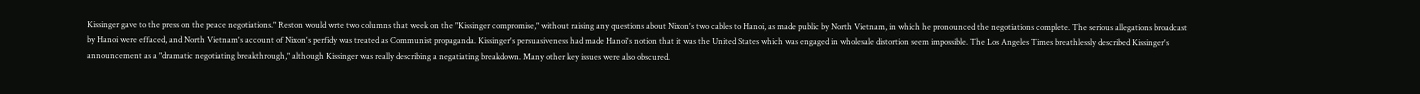Kissinger gave to the press on the peace negotiations." Reston would wrte two columns that week on the "Kissinger compromise," without raising any questions about Nixon's two cables to Hanoi, as made public by North Vietnam, in which he pronounced the negotiations complete. The serious allegations broadcast by Hanoi were effaced, and North Vietnam's account of Nixon's perfidy was treated as Communist propaganda. Kissinger's persuasiveness had made Hanoi's notion that it was the United States which was engaged in wholesale distortion seem impossible. The Los Angeles Times breathlessly described Kissinger's announcement as a "dramatic negotiating breakthrough," although Kissinger was really describing a negatiating breakdown. Many other key issues were also obscured.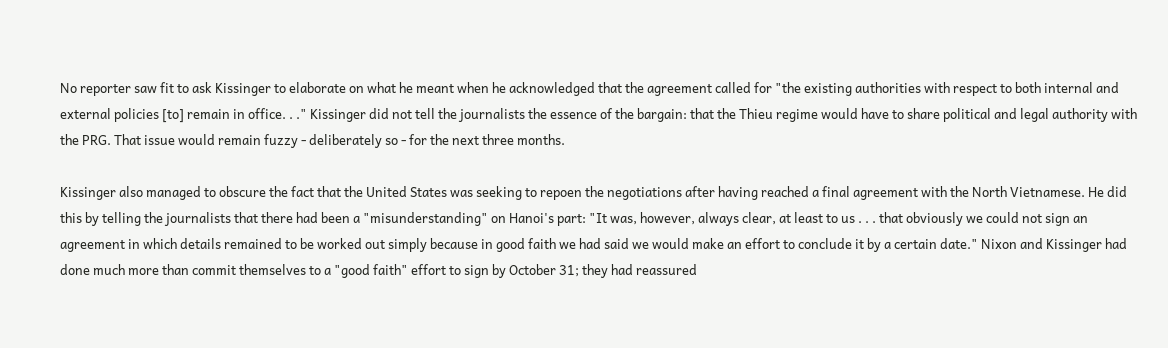No reporter saw fit to ask Kissinger to elaborate on what he meant when he acknowledged that the agreement called for "the existing authorities with respect to both internal and external policies [to] remain in office. . ." Kissinger did not tell the journalists the essence of the bargain: that the Thieu regime would have to share political and legal authority with the PRG. That issue would remain fuzzy - deliberately so - for the next three months.

Kissinger also managed to obscure the fact that the United States was seeking to repoen the negotiations after having reached a final agreement with the North Vietnamese. He did this by telling the journalists that there had been a "misunderstanding" on Hanoi's part: "It was, however, always clear, at least to us . . . that obviously we could not sign an agreement in which details remained to be worked out simply because in good faith we had said we would make an effort to conclude it by a certain date." Nixon and Kissinger had done much more than commit themselves to a "good faith" effort to sign by October 31; they had reassured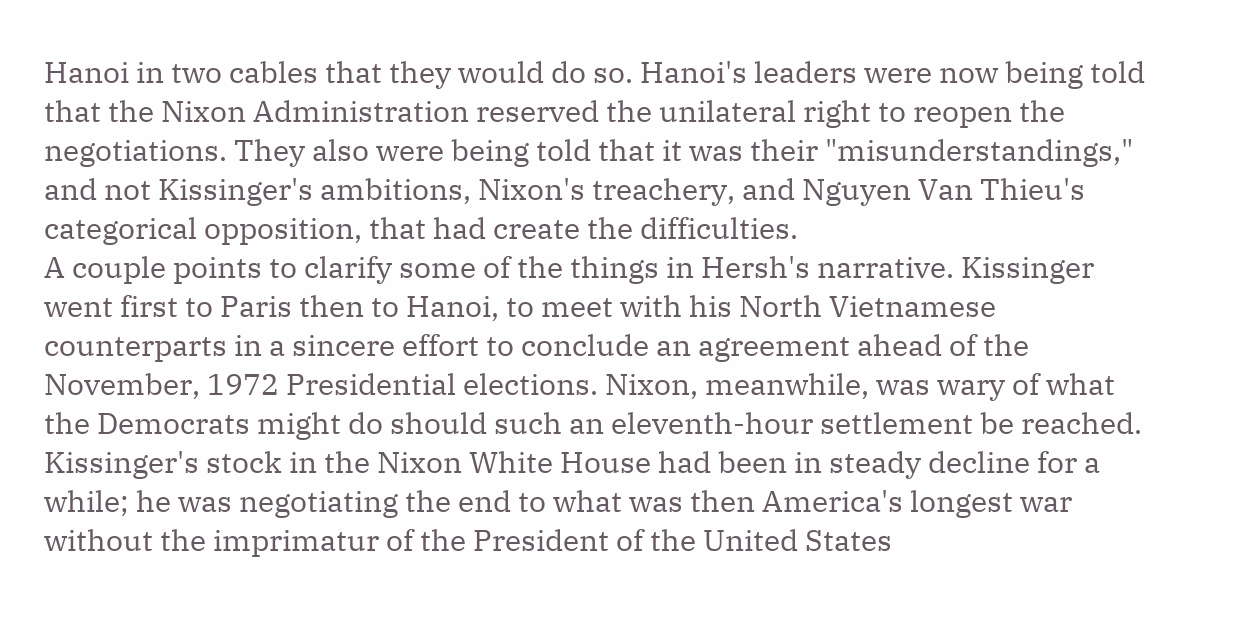Hanoi in two cables that they would do so. Hanoi's leaders were now being told that the Nixon Administration reserved the unilateral right to reopen the negotiations. They also were being told that it was their "misunderstandings," and not Kissinger's ambitions, Nixon's treachery, and Nguyen Van Thieu's categorical opposition, that had create the difficulties.
A couple points to clarify some of the things in Hersh's narrative. Kissinger went first to Paris then to Hanoi, to meet with his North Vietnamese counterparts in a sincere effort to conclude an agreement ahead of the November, 1972 Presidential elections. Nixon, meanwhile, was wary of what the Democrats might do should such an eleventh-hour settlement be reached. Kissinger's stock in the Nixon White House had been in steady decline for a while; he was negotiating the end to what was then America's longest war without the imprimatur of the President of the United States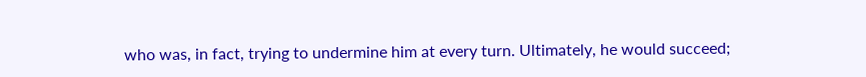who was, in fact, trying to undermine him at every turn. Ultimately, he would succeed;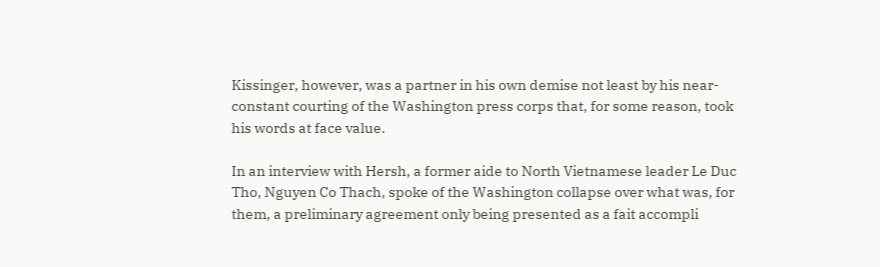Kissinger, however, was a partner in his own demise not least by his near-constant courting of the Washington press corps that, for some reason, took his words at face value.

In an interview with Hersh, a former aide to North Vietnamese leader Le Duc Tho, Nguyen Co Thach, spoke of the Washington collapse over what was, for them, a preliminary agreement only being presented as a fait accompli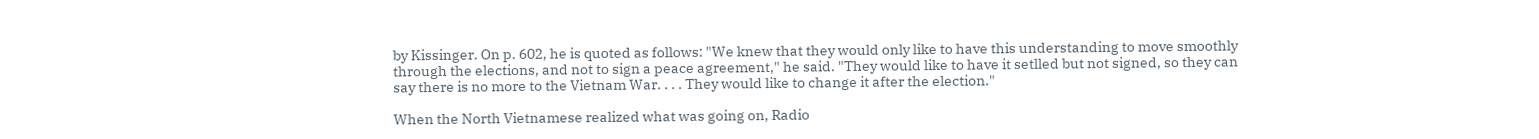by Kissinger. On p. 602, he is quoted as follows: "We knew that they would only like to have this understanding to move smoothly through the elections, and not to sign a peace agreement," he said. "They would like to have it setlled but not signed, so they can say there is no more to the Vietnam War. . . . They would like to change it after the election."

When the North Vietnamese realized what was going on, Radio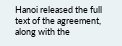Hanoi released the full text of the agreement, along with the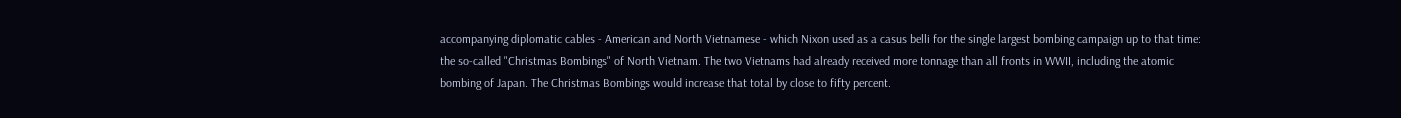accompanying diplomatic cables - American and North Vietnamese - which Nixon used as a casus belli for the single largest bombing campaign up to that time: the so-called "Christmas Bombings" of North Vietnam. The two Vietnams had already received more tonnage than all fronts in WWII, including the atomic bombing of Japan. The Christmas Bombings would increase that total by close to fifty percent.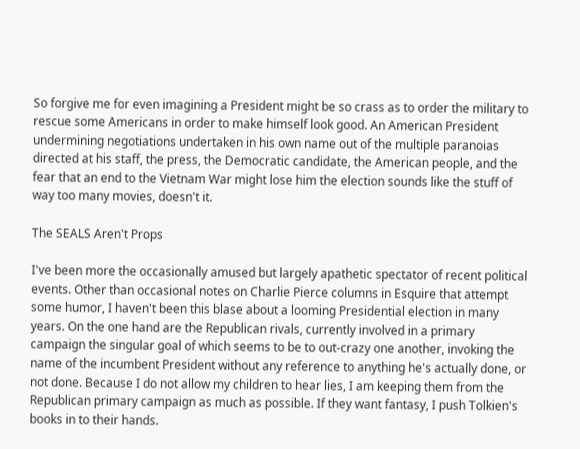So forgive me for even imagining a President might be so crass as to order the military to rescue some Americans in order to make himself look good. An American President undermining negotiations undertaken in his own name out of the multiple paranoias directed at his staff, the press, the Democratic candidate, the American people, and the fear that an end to the Vietnam War might lose him the election sounds like the stuff of way too many movies, doesn't it.

The SEALS Aren't Props

I've been more the occasionally amused but largely apathetic spectator of recent political events. Other than occasional notes on Charlie Pierce columns in Esquire that attempt some humor, I haven't been this blase about a looming Presidential election in many years. On the one hand are the Republican rivals, currently involved in a primary campaign the singular goal of which seems to be to out-crazy one another, invoking the name of the incumbent President without any reference to anything he's actually done, or not done. Because I do not allow my children to hear lies, I am keeping them from the Republican primary campaign as much as possible. If they want fantasy, I push Tolkien's books in to their hands.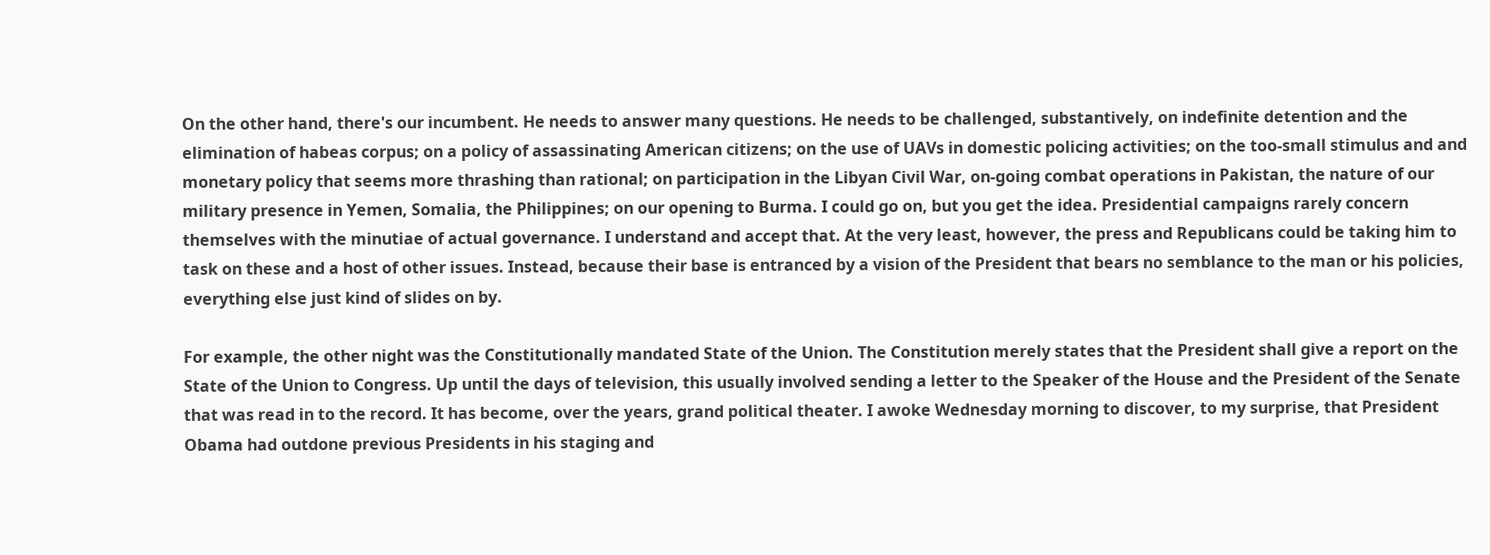On the other hand, there's our incumbent. He needs to answer many questions. He needs to be challenged, substantively, on indefinite detention and the elimination of habeas corpus; on a policy of assassinating American citizens; on the use of UAVs in domestic policing activities; on the too-small stimulus and and monetary policy that seems more thrashing than rational; on participation in the Libyan Civil War, on-going combat operations in Pakistan, the nature of our military presence in Yemen, Somalia, the Philippines; on our opening to Burma. I could go on, but you get the idea. Presidential campaigns rarely concern themselves with the minutiae of actual governance. I understand and accept that. At the very least, however, the press and Republicans could be taking him to task on these and a host of other issues. Instead, because their base is entranced by a vision of the President that bears no semblance to the man or his policies, everything else just kind of slides on by.

For example, the other night was the Constitutionally mandated State of the Union. The Constitution merely states that the President shall give a report on the State of the Union to Congress. Up until the days of television, this usually involved sending a letter to the Speaker of the House and the President of the Senate that was read in to the record. It has become, over the years, grand political theater. I awoke Wednesday morning to discover, to my surprise, that President Obama had outdone previous Presidents in his staging and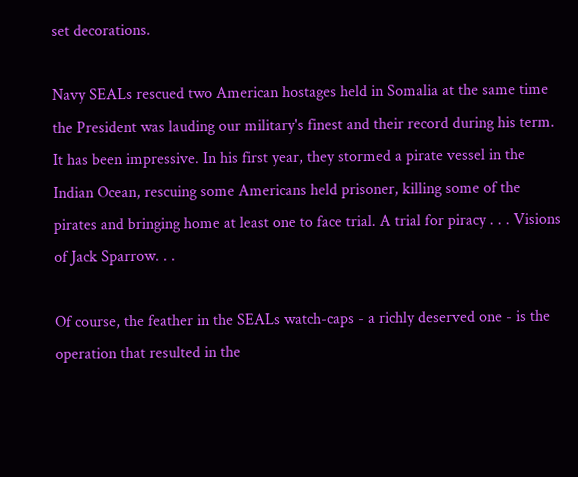set decorations.

Navy SEALs rescued two American hostages held in Somalia at the same time the President was lauding our military's finest and their record during his term. It has been impressive. In his first year, they stormed a pirate vessel in the Indian Ocean, rescuing some Americans held prisoner, killing some of the pirates and bringing home at least one to face trial. A trial for piracy . . . Visions of Jack Sparrow. . .

Of course, the feather in the SEALs watch-caps - a richly deserved one - is the operation that resulted in the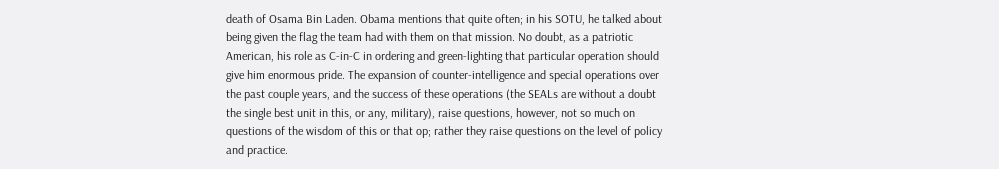death of Osama Bin Laden. Obama mentions that quite often; in his SOTU, he talked about being given the flag the team had with them on that mission. No doubt, as a patriotic American, his role as C-in-C in ordering and green-lighting that particular operation should give him enormous pride. The expansion of counter-intelligence and special operations over the past couple years, and the success of these operations (the SEALs are without a doubt the single best unit in this, or any, military), raise questions, however, not so much on questions of the wisdom of this or that op; rather they raise questions on the level of policy and practice.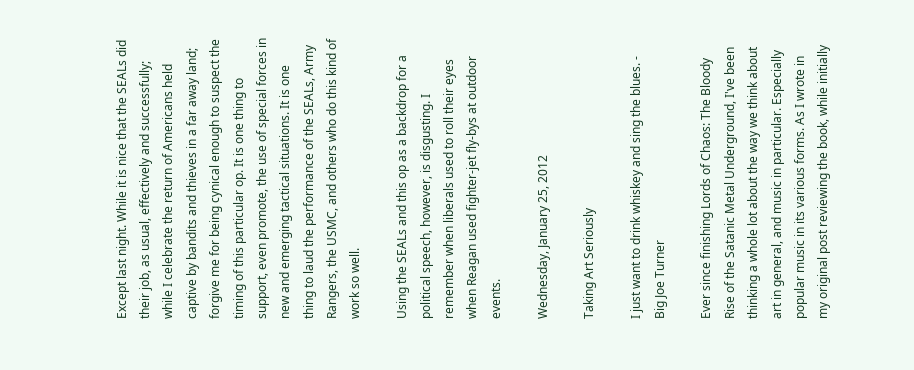Except last night. While it is nice that the SEALs did their job, as usual, effectively and successfully; while I celebrate the return of Americans held captive by bandits and thieves in a far away land; forgive me for being cynical enough to suspect the timing of this particular op. It is one thing to support, even promote, the use of special forces in new and emerging tactical situations. It is one thing to laud the performance of the SEALs, Army Rangers, the USMC, and others who do this kind of work so well.

Using the SEALs and this op as a backdrop for a political speech, however, is disgusting. I remember when liberals used to roll their eyes when Reagan used fighter-jet fly-bys at outdoor events.

Wednesday, January 25, 2012

Taking Art Seriously

I just want to drink whiskey and sing the blues. - Big Joe Turner

Ever since finishing Lords of Chaos: The Bloody Rise of the Satanic Metal Underground, I've been thinking a whole lot about the way we think about art in general, and music in particular. Especially popular music in its various forms. As I wrote in my original post reviewing the book, while initially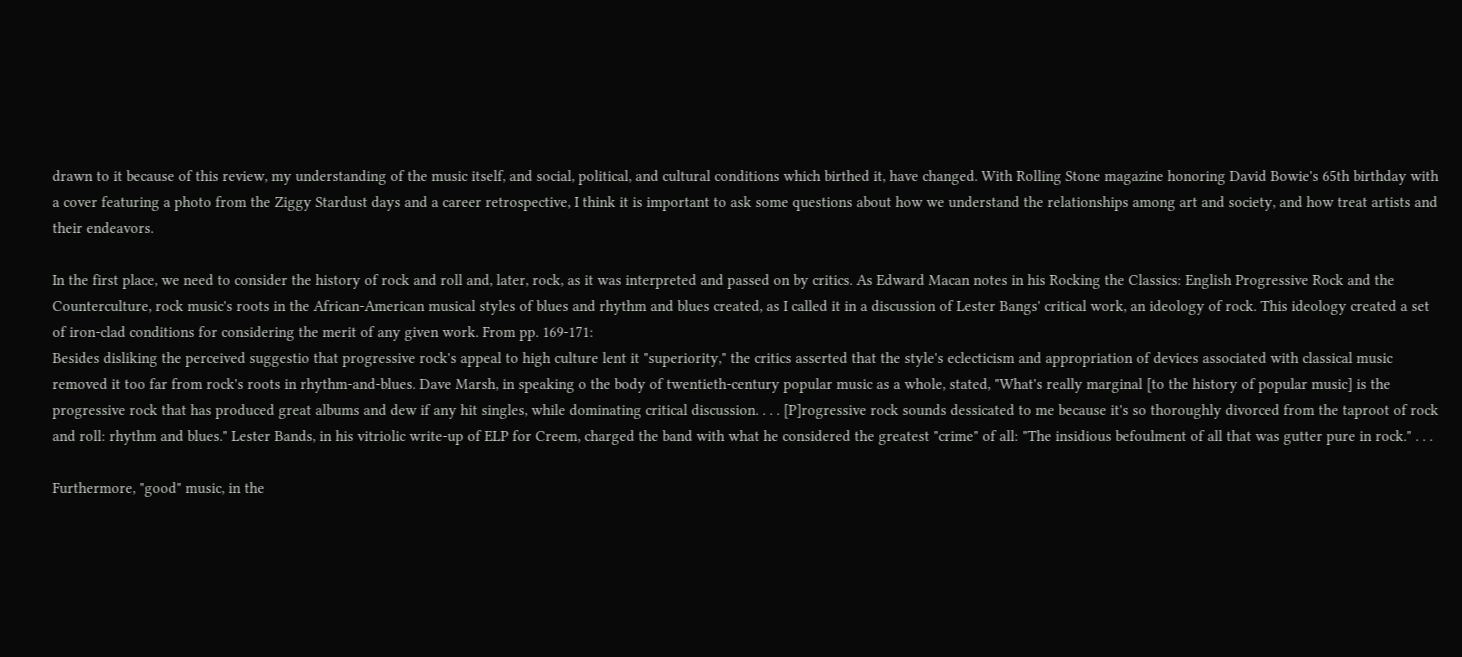drawn to it because of this review, my understanding of the music itself, and social, political, and cultural conditions which birthed it, have changed. With Rolling Stone magazine honoring David Bowie's 65th birthday with a cover featuring a photo from the Ziggy Stardust days and a career retrospective, I think it is important to ask some questions about how we understand the relationships among art and society, and how treat artists and their endeavors.

In the first place, we need to consider the history of rock and roll and, later, rock, as it was interpreted and passed on by critics. As Edward Macan notes in his Rocking the Classics: English Progressive Rock and the Counterculture, rock music's roots in the African-American musical styles of blues and rhythm and blues created, as I called it in a discussion of Lester Bangs' critical work, an ideology of rock. This ideology created a set of iron-clad conditions for considering the merit of any given work. From pp. 169-171:
Besides disliking the perceived suggestio that progressive rock's appeal to high culture lent it "superiority," the critics asserted that the style's eclecticism and appropriation of devices associated with classical music removed it too far from rock's roots in rhythm-and-blues. Dave Marsh, in speaking o the body of twentieth-century popular music as a whole, stated, "What's really marginal [to the history of popular music] is the progressive rock that has produced great albums and dew if any hit singles, while dominating critical discussion. . . . [P]rogressive rock sounds dessicated to me because it's so thoroughly divorced from the taproot of rock and roll: rhythm and blues." Lester Bands, in his vitriolic write-up of ELP for Creem, charged the band with what he considered the greatest "crime" of all: "The insidious befoulment of all that was gutter pure in rock." . . .

Furthermore, "good" music, in the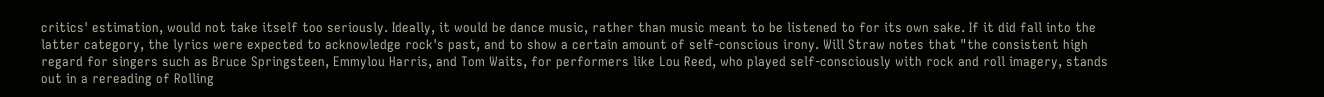critics' estimation, would not take itself too seriously. Ideally, it would be dance music, rather than music meant to be listened to for its own sake. If it did fall into the latter category, the lyrics were expected to acknowledge rock's past, and to show a certain amount of self-conscious irony. Will Straw notes that "the consistent high regard for singers such as Bruce Springsteen, Emmylou Harris, and Tom Waits, for performers like Lou Reed, who played self-consciously with rock and roll imagery, stands out in a rereading of Rolling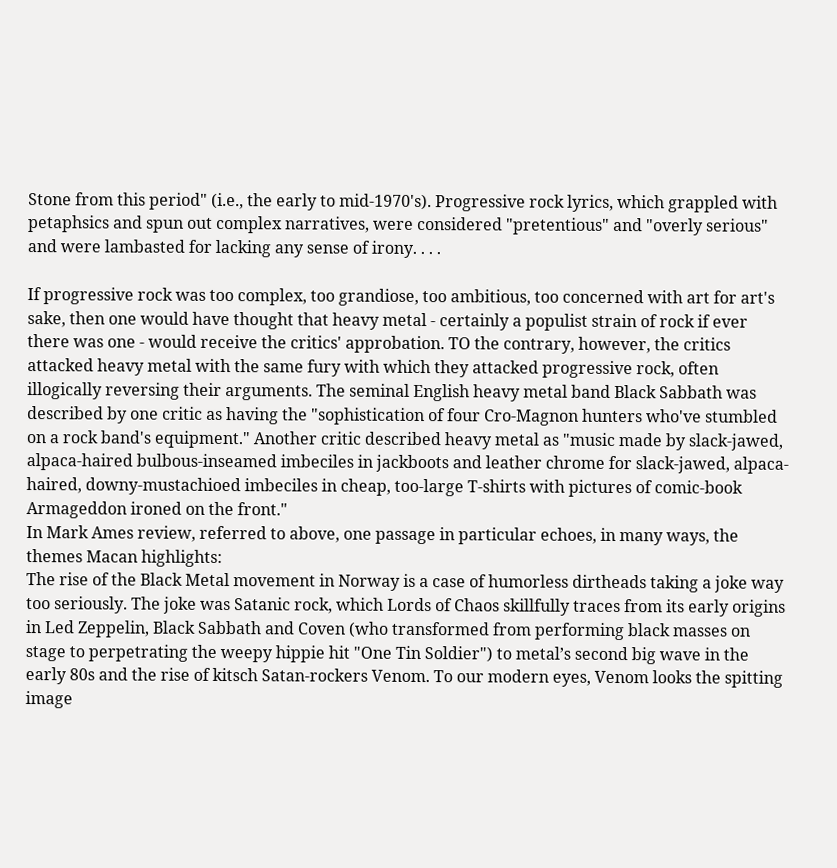Stone from this period" (i.e., the early to mid-1970's). Progressive rock lyrics, which grappled with petaphsics and spun out complex narratives, were considered "pretentious" and "overly serious" and were lambasted for lacking any sense of irony. . . .

If progressive rock was too complex, too grandiose, too ambitious, too concerned with art for art's sake, then one would have thought that heavy metal - certainly a populist strain of rock if ever there was one - would receive the critics' approbation. TO the contrary, however, the critics attacked heavy metal with the same fury with which they attacked progressive rock, often illogically reversing their arguments. The seminal English heavy metal band Black Sabbath was described by one critic as having the "sophistication of four Cro-Magnon hunters who've stumbled on a rock band's equipment." Another critic described heavy metal as "music made by slack-jawed, alpaca-haired bulbous-inseamed imbeciles in jackboots and leather chrome for slack-jawed, alpaca-haired, downy-mustachioed imbeciles in cheap, too-large T-shirts with pictures of comic-book Armageddon ironed on the front."
In Mark Ames review, referred to above, one passage in particular echoes, in many ways, the themes Macan highlights:
The rise of the Black Metal movement in Norway is a case of humorless dirtheads taking a joke way too seriously. The joke was Satanic rock, which Lords of Chaos skillfully traces from its early origins in Led Zeppelin, Black Sabbath and Coven (who transformed from performing black masses on stage to perpetrating the weepy hippie hit "One Tin Soldier") to metal’s second big wave in the early 80s and the rise of kitsch Satan-rockers Venom. To our modern eyes, Venom looks the spitting image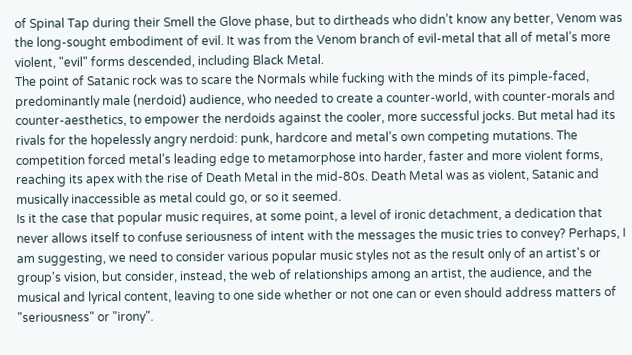of Spinal Tap during their Smell the Glove phase, but to dirtheads who didn’t know any better, Venom was the long-sought embodiment of evil. It was from the Venom branch of evil-metal that all of metal’s more violent, "evil" forms descended, including Black Metal.
The point of Satanic rock was to scare the Normals while fucking with the minds of its pimple-faced, predominantly male (nerdoid) audience, who needed to create a counter-world, with counter-morals and counter-aesthetics, to empower the nerdoids against the cooler, more successful jocks. But metal had its rivals for the hopelessly angry nerdoid: punk, hardcore and metal’s own competing mutations. The competition forced metal’s leading edge to metamorphose into harder, faster and more violent forms, reaching its apex with the rise of Death Metal in the mid-80s. Death Metal was as violent, Satanic and musically inaccessible as metal could go, or so it seemed.
Is it the case that popular music requires, at some point, a level of ironic detachment, a dedication that never allows itself to confuse seriousness of intent with the messages the music tries to convey? Perhaps, I am suggesting, we need to consider various popular music styles not as the result only of an artist's or group's vision, but consider, instead, the web of relationships among an artist, the audience, and the musical and lyrical content, leaving to one side whether or not one can or even should address matters of "seriousness" or "irony".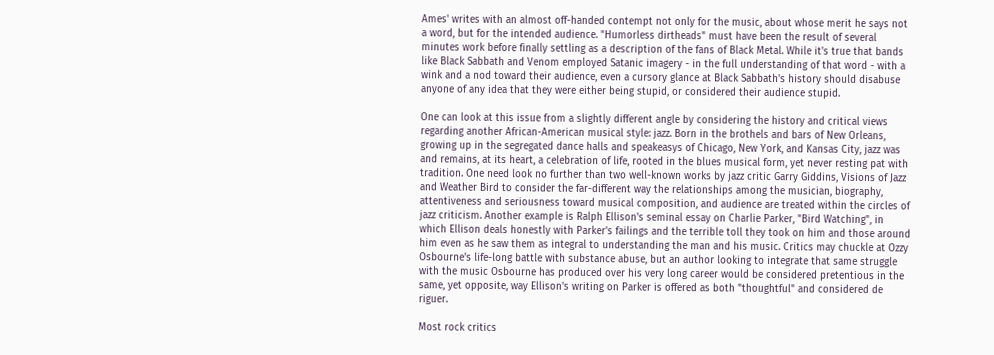Ames' writes with an almost off-handed contempt not only for the music, about whose merit he says not a word, but for the intended audience. "Humorless dirtheads" must have been the result of several minutes work before finally settling as a description of the fans of Black Metal. While it's true that bands like Black Sabbath and Venom employed Satanic imagery - in the full understanding of that word - with a wink and a nod toward their audience, even a cursory glance at Black Sabbath's history should disabuse anyone of any idea that they were either being stupid, or considered their audience stupid.

One can look at this issue from a slightly different angle by considering the history and critical views regarding another African-American musical style: jazz. Born in the brothels and bars of New Orleans, growing up in the segregated dance halls and speakeasys of Chicago, New York, and Kansas City, jazz was and remains, at its heart, a celebration of life, rooted in the blues musical form, yet never resting pat with tradition. One need look no further than two well-known works by jazz critic Garry Giddins, Visions of Jazz and Weather Bird to consider the far-different way the relationships among the musician, biography, attentiveness and seriousness toward musical composition, and audience are treated within the circles of jazz criticism. Another example is Ralph Ellison's seminal essay on Charlie Parker, "Bird Watching", in which Ellison deals honestly with Parker's failings and the terrible toll they took on him and those around him even as he saw them as integral to understanding the man and his music. Critics may chuckle at Ozzy Osbourne's life-long battle with substance abuse, but an author looking to integrate that same struggle with the music Osbourne has produced over his very long career would be considered pretentious in the same, yet opposite, way Ellison's writing on Parker is offered as both "thoughtful" and considered de riguer.

Most rock critics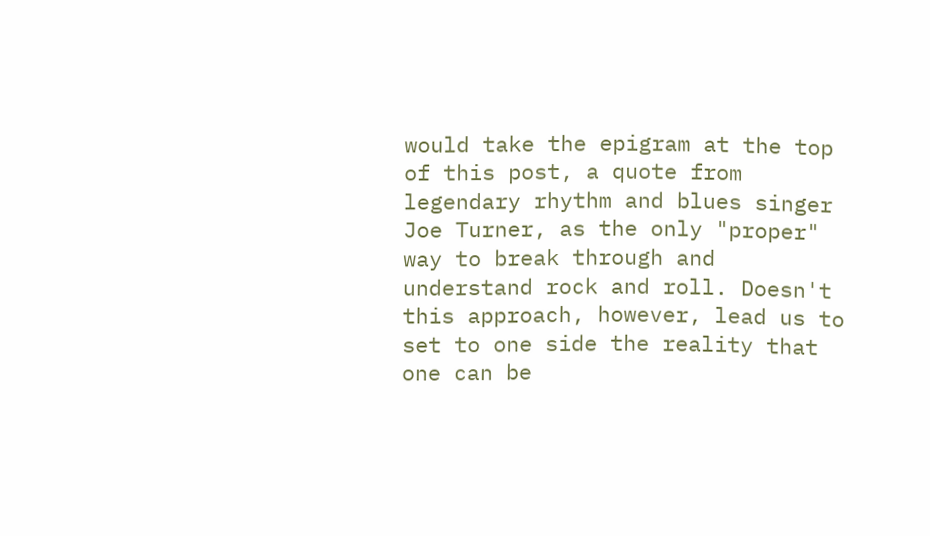would take the epigram at the top of this post, a quote from legendary rhythm and blues singer Joe Turner, as the only "proper" way to break through and understand rock and roll. Doesn't this approach, however, lead us to set to one side the reality that one can be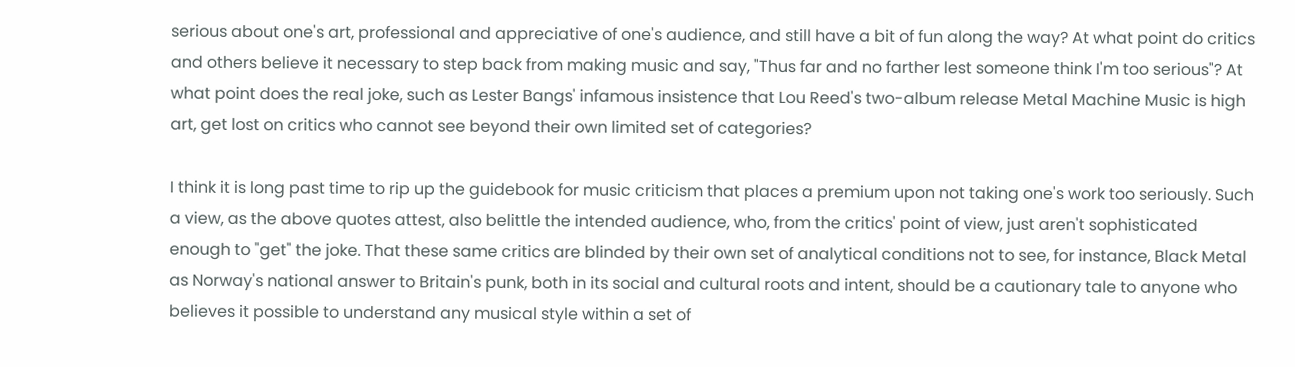serious about one's art, professional and appreciative of one's audience, and still have a bit of fun along the way? At what point do critics and others believe it necessary to step back from making music and say, "Thus far and no farther lest someone think I'm too serious"? At what point does the real joke, such as Lester Bangs' infamous insistence that Lou Reed's two-album release Metal Machine Music is high art, get lost on critics who cannot see beyond their own limited set of categories?

I think it is long past time to rip up the guidebook for music criticism that places a premium upon not taking one's work too seriously. Such a view, as the above quotes attest, also belittle the intended audience, who, from the critics' point of view, just aren't sophisticated enough to "get" the joke. That these same critics are blinded by their own set of analytical conditions not to see, for instance, Black Metal as Norway's national answer to Britain's punk, both in its social and cultural roots and intent, should be a cautionary tale to anyone who believes it possible to understand any musical style within a set of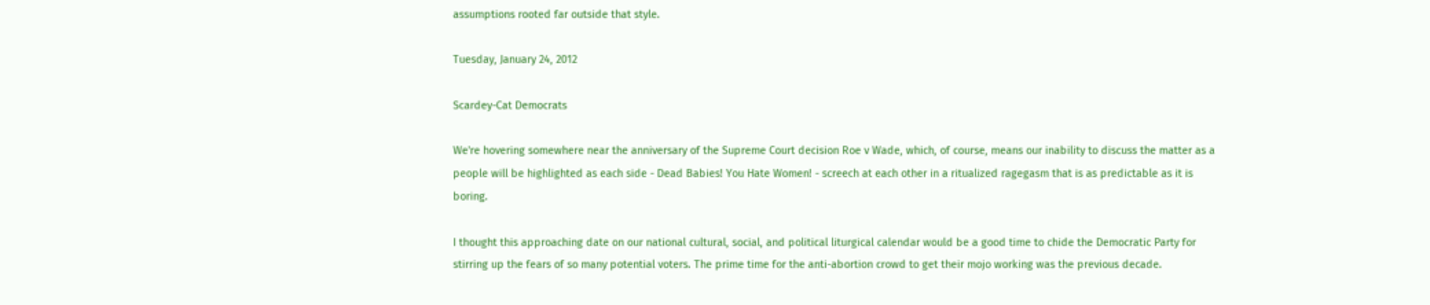assumptions rooted far outside that style.

Tuesday, January 24, 2012

Scardey-Cat Democrats

We're hovering somewhere near the anniversary of the Supreme Court decision Roe v Wade, which, of course, means our inability to discuss the matter as a people will be highlighted as each side - Dead Babies! You Hate Women! - screech at each other in a ritualized ragegasm that is as predictable as it is boring.

I thought this approaching date on our national cultural, social, and political liturgical calendar would be a good time to chide the Democratic Party for stirring up the fears of so many potential voters. The prime time for the anti-abortion crowd to get their mojo working was the previous decade.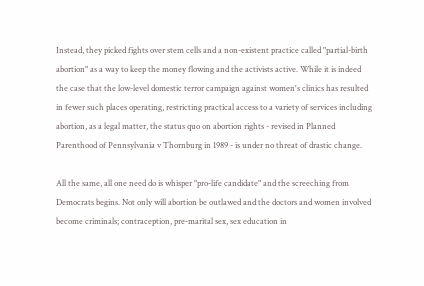Instead, they picked fights over stem cells and a non-existent practice called "partial-birth abortion" as a way to keep the money flowing and the activists active. While it is indeed the case that the low-level domestic terror campaign against women's clinics has resulted in fewer such places operating, restricting practical access to a variety of services including abortion, as a legal matter, the status quo on abortion rights - revised in Planned Parenthood of Pennsylvania v Thornburg in 1989 - is under no threat of drastic change.

All the same, all one need do is whisper "pro-life candidate" and the screeching from Democrats begins. Not only will abortion be outlawed and the doctors and women involved become criminals; contraception, pre-marital sex, sex education in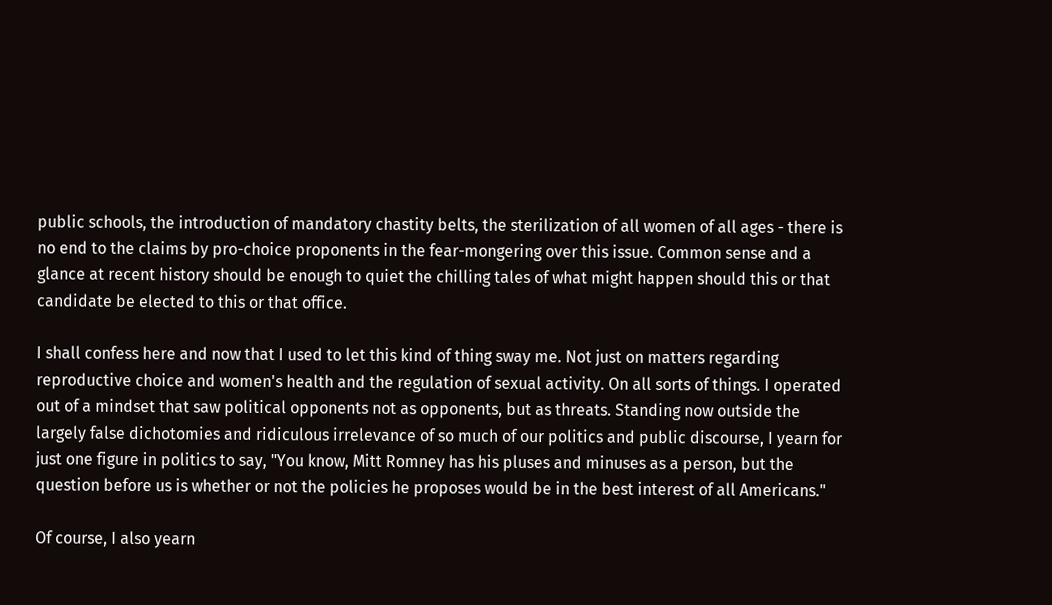public schools, the introduction of mandatory chastity belts, the sterilization of all women of all ages - there is no end to the claims by pro-choice proponents in the fear-mongering over this issue. Common sense and a glance at recent history should be enough to quiet the chilling tales of what might happen should this or that candidate be elected to this or that office.

I shall confess here and now that I used to let this kind of thing sway me. Not just on matters regarding reproductive choice and women's health and the regulation of sexual activity. On all sorts of things. I operated out of a mindset that saw political opponents not as opponents, but as threats. Standing now outside the largely false dichotomies and ridiculous irrelevance of so much of our politics and public discourse, I yearn for just one figure in politics to say, "You know, Mitt Romney has his pluses and minuses as a person, but the question before us is whether or not the policies he proposes would be in the best interest of all Americans."

Of course, I also yearn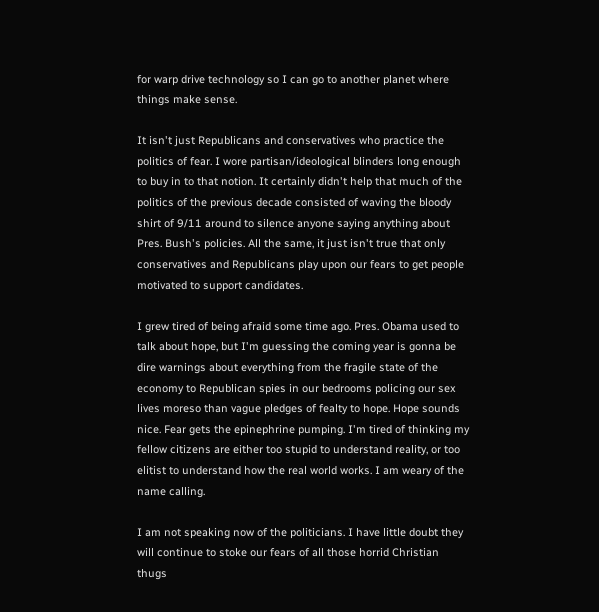for warp drive technology so I can go to another planet where things make sense.

It isn't just Republicans and conservatives who practice the politics of fear. I wore partisan/ideological blinders long enough to buy in to that notion. It certainly didn't help that much of the politics of the previous decade consisted of waving the bloody shirt of 9/11 around to silence anyone saying anything about Pres. Bush's policies. All the same, it just isn't true that only conservatives and Republicans play upon our fears to get people motivated to support candidates.

I grew tired of being afraid some time ago. Pres. Obama used to talk about hope, but I'm guessing the coming year is gonna be dire warnings about everything from the fragile state of the economy to Republican spies in our bedrooms policing our sex lives moreso than vague pledges of fealty to hope. Hope sounds nice. Fear gets the epinephrine pumping. I'm tired of thinking my fellow citizens are either too stupid to understand reality, or too elitist to understand how the real world works. I am weary of the name calling.

I am not speaking now of the politicians. I have little doubt they will continue to stoke our fears of all those horrid Christian thugs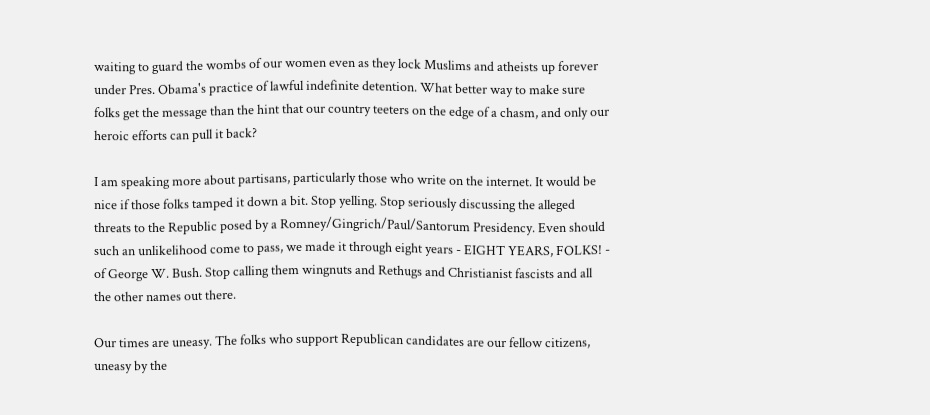waiting to guard the wombs of our women even as they lock Muslims and atheists up forever under Pres. Obama's practice of lawful indefinite detention. What better way to make sure folks get the message than the hint that our country teeters on the edge of a chasm, and only our heroic efforts can pull it back?

I am speaking more about partisans, particularly those who write on the internet. It would be nice if those folks tamped it down a bit. Stop yelling. Stop seriously discussing the alleged threats to the Republic posed by a Romney/Gingrich/Paul/Santorum Presidency. Even should such an unlikelihood come to pass, we made it through eight years - EIGHT YEARS, FOLKS! - of George W. Bush. Stop calling them wingnuts and Rethugs and Christianist fascists and all the other names out there.

Our times are uneasy. The folks who support Republican candidates are our fellow citizens, uneasy by the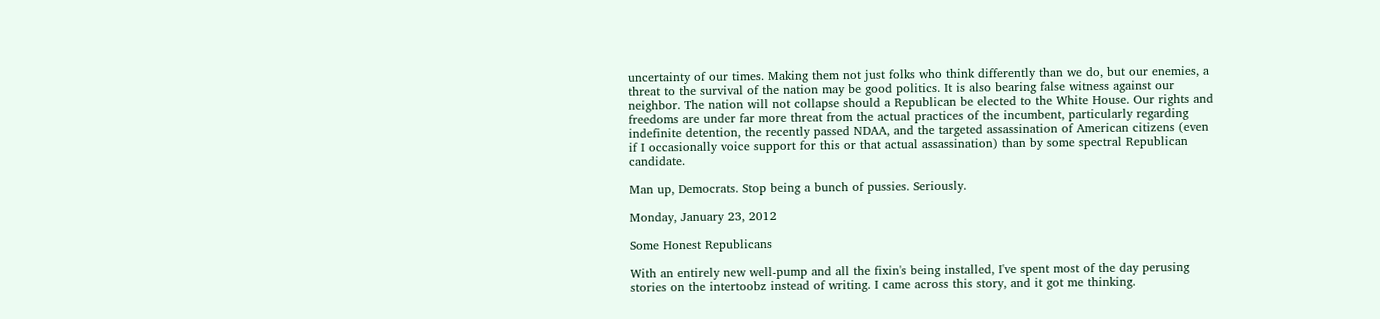uncertainty of our times. Making them not just folks who think differently than we do, but our enemies, a threat to the survival of the nation may be good politics. It is also bearing false witness against our neighbor. The nation will not collapse should a Republican be elected to the White House. Our rights and freedoms are under far more threat from the actual practices of the incumbent, particularly regarding indefinite detention, the recently passed NDAA, and the targeted assassination of American citizens (even if I occasionally voice support for this or that actual assassination) than by some spectral Republican candidate.

Man up, Democrats. Stop being a bunch of pussies. Seriously.

Monday, January 23, 2012

Some Honest Republicans

With an entirely new well-pump and all the fixin's being installed, I've spent most of the day perusing stories on the intertoobz instead of writing. I came across this story, and it got me thinking.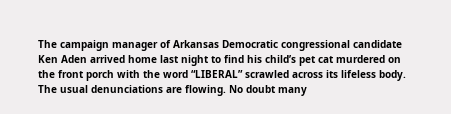The campaign manager of Arkansas Democratic congressional candidate Ken Aden arrived home last night to find his child’s pet cat murdered on the front porch with the word “LIBERAL” scrawled across its lifeless body.
The usual denunciations are flowing. No doubt many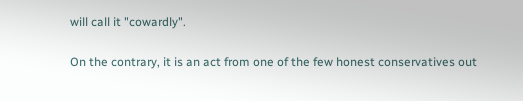will call it "cowardly".

On the contrary, it is an act from one of the few honest conservatives out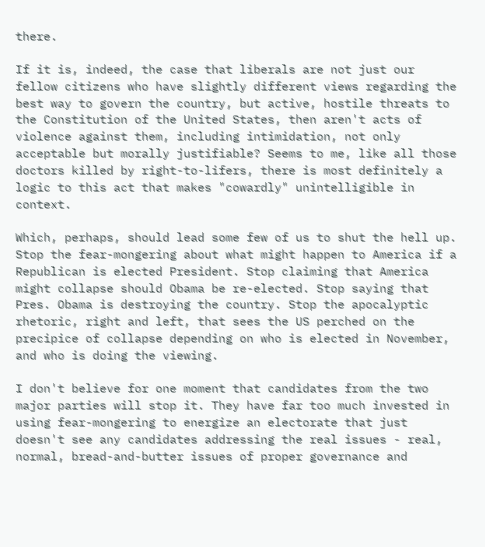there.

If it is, indeed, the case that liberals are not just our fellow citizens who have slightly different views regarding the best way to govern the country, but active, hostile threats to the Constitution of the United States, then aren't acts of violence against them, including intimidation, not only acceptable but morally justifiable? Seems to me, like all those doctors killed by right-to-lifers, there is most definitely a logic to this act that makes "cowardly" unintelligible in context.

Which, perhaps, should lead some few of us to shut the hell up. Stop the fear-mongering about what might happen to America if a Republican is elected President. Stop claiming that America might collapse should Obama be re-elected. Stop saying that Pres. Obama is destroying the country. Stop the apocalyptic rhetoric, right and left, that sees the US perched on the precipice of collapse depending on who is elected in November, and who is doing the viewing.

I don't believe for one moment that candidates from the two major parties will stop it. They have far too much invested in using fear-mongering to energize an electorate that just doesn't see any candidates addressing the real issues - real, normal, bread-and-butter issues of proper governance and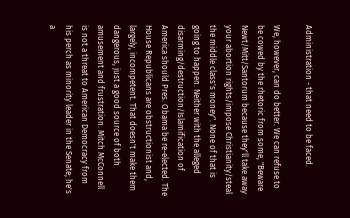Administration - that need to be faced.

We, however, can do better. We can refuse to be cowed by the rhetoric from some, "Beware Newt/Mitt/Santorum because they'll take away your abortion rights/impose Christianity/steal the middle class's money". None of that is going to happen. Neither with the alleged disarming/destruction/Islamification of America should Pres. Obama be re-elected. The House Republicans are obstructionist and, largely, incompetent. That doesn't make them dangerous, just a good source of both amusement and frustration. Mitch McConnell is not a threat to American Democracy from his perch as minority leader in the Senate; he's a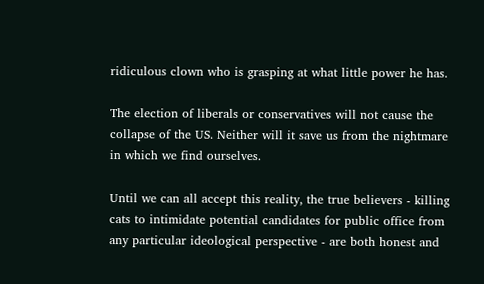ridiculous clown who is grasping at what little power he has.

The election of liberals or conservatives will not cause the collapse of the US. Neither will it save us from the nightmare in which we find ourselves.

Until we can all accept this reality, the true believers - killing cats to intimidate potential candidates for public office from any particular ideological perspective - are both honest and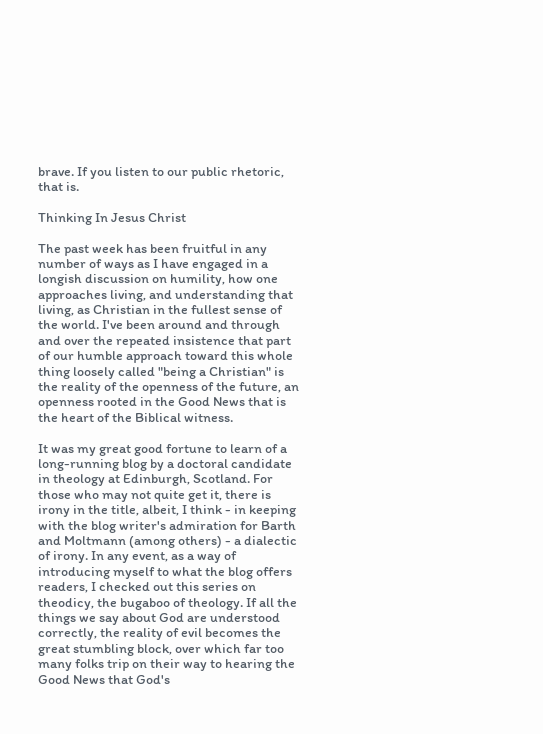brave. If you listen to our public rhetoric, that is.

Thinking In Jesus Christ

The past week has been fruitful in any number of ways as I have engaged in a longish discussion on humility, how one approaches living, and understanding that living, as Christian in the fullest sense of the world. I've been around and through and over the repeated insistence that part of our humble approach toward this whole thing loosely called "being a Christian" is the reality of the openness of the future, an openness rooted in the Good News that is the heart of the Biblical witness.

It was my great good fortune to learn of a long-running blog by a doctoral candidate in theology at Edinburgh, Scotland. For those who may not quite get it, there is irony in the title, albeit, I think - in keeping with the blog writer's admiration for Barth and Moltmann (among others) - a dialectic of irony. In any event, as a way of introducing myself to what the blog offers readers, I checked out this series on theodicy, the bugaboo of theology. If all the things we say about God are understood correctly, the reality of evil becomes the great stumbling block, over which far too many folks trip on their way to hearing the Good News that God's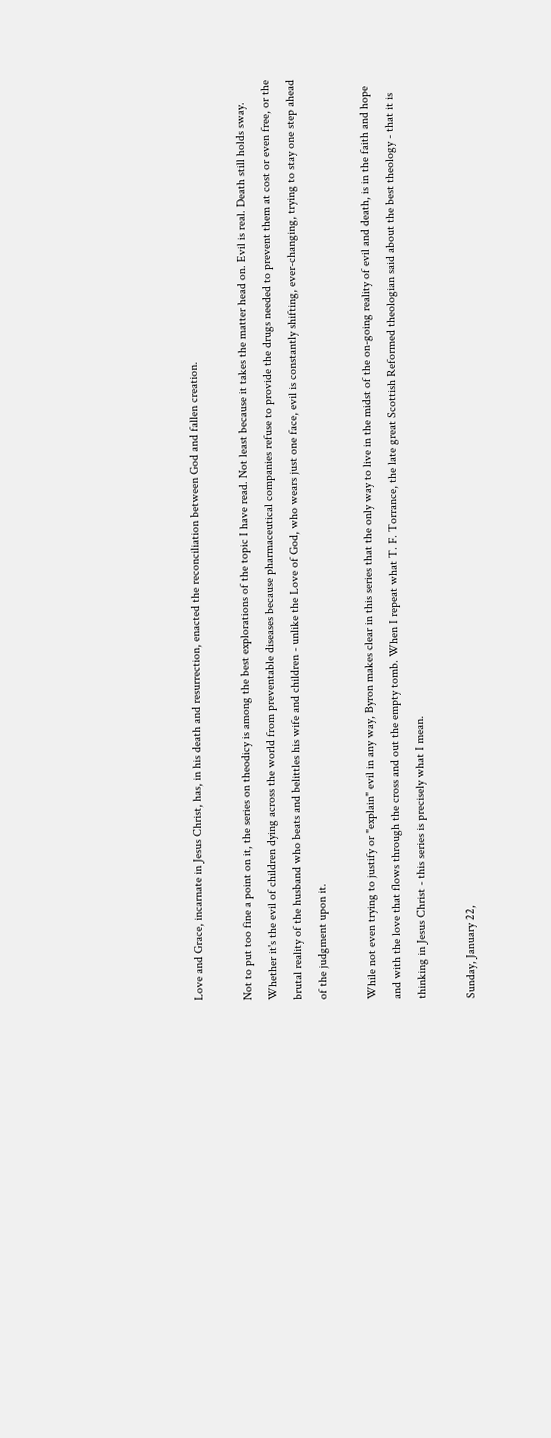Love and Grace, incarnate in Jesus Christ, has, in his death and resurrection, enacted the reconciliation between God and fallen creation.

Not to put too fine a point on it, the series on theodicy is among the best explorations of the topic I have read. Not least because it takes the matter head on. Evil is real. Death still holds sway. Whether it's the evil of children dying across the world from preventable diseases because pharmaceutical companies refuse to provide the drugs needed to prevent them at cost or even free, or the brutal reality of the husband who beats and belittles his wife and children - unlike the Love of God, who wears just one face, evil is constantly shifting, ever-changing, trying to stay one step ahead of the judgment upon it.

While not even trying to justify or "explain" evil in any way, Byron makes clear in this series that the only way to live in the midst of the on-going reality of evil and death, is in the faith and hope and with the love that flows through the cross and out the empty tomb. When I repeat what T. F. Torrance, the late great Scottish Reformed theologian said about the best theology - that it is thinking in Jesus Christ - this series is precisely what I mean.

Sunday, January 22,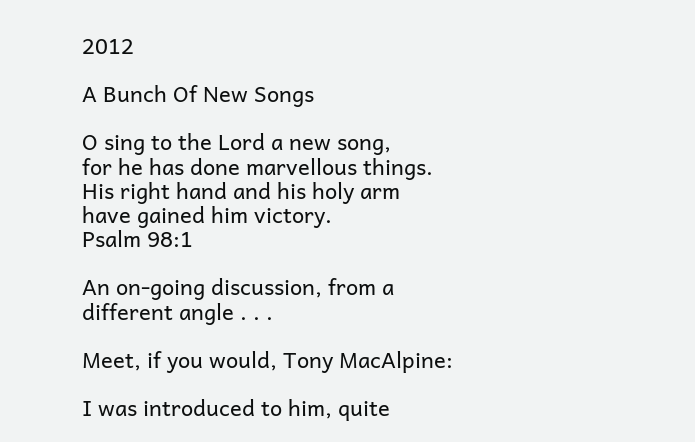2012

A Bunch Of New Songs

O sing to the Lord a new song,
for he has done marvellous things.
His right hand and his holy arm
have gained him victory.
Psalm 98:1

An on-going discussion, from a different angle . . .

Meet, if you would, Tony MacAlpine:

I was introduced to him, quite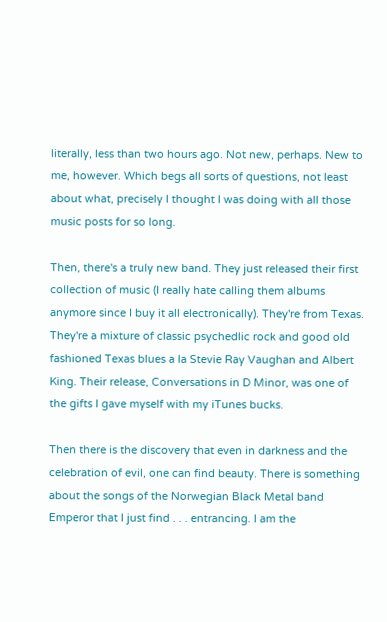literally, less than two hours ago. Not new, perhaps. New to me, however. Which begs all sorts of questions, not least about what, precisely I thought I was doing with all those music posts for so long.

Then, there's a truly new band. They just released their first collection of music (I really hate calling them albums anymore since I buy it all electronically). They're from Texas. They're a mixture of classic psychedlic rock and good old fashioned Texas blues a la Stevie Ray Vaughan and Albert King. Their release, Conversations in D Minor, was one of the gifts I gave myself with my iTunes bucks.

Then there is the discovery that even in darkness and the celebration of evil, one can find beauty. There is something about the songs of the Norwegian Black Metal band Emperor that I just find . . . entrancing. I am the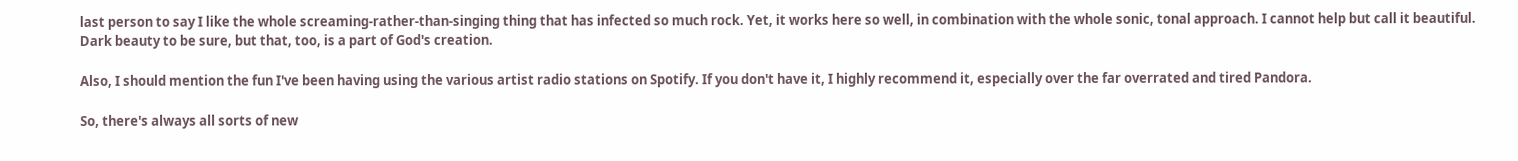last person to say I like the whole screaming-rather-than-singing thing that has infected so much rock. Yet, it works here so well, in combination with the whole sonic, tonal approach. I cannot help but call it beautiful. Dark beauty to be sure, but that, too, is a part of God's creation.

Also, I should mention the fun I've been having using the various artist radio stations on Spotify. If you don't have it, I highly recommend it, especially over the far overrated and tired Pandora.

So, there's always all sorts of new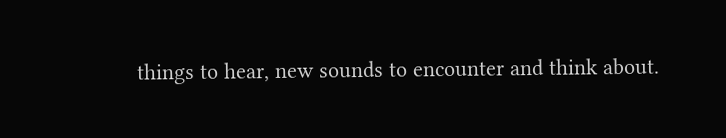things to hear, new sounds to encounter and think about.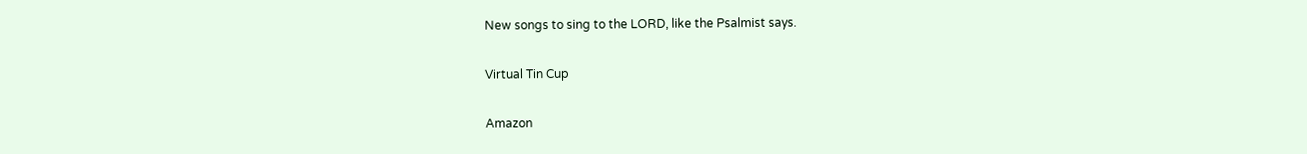New songs to sing to the LORD, like the Psalmist says.

Virtual Tin Cup

Amazon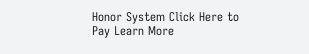Honor System Click Here to Pay Learn More